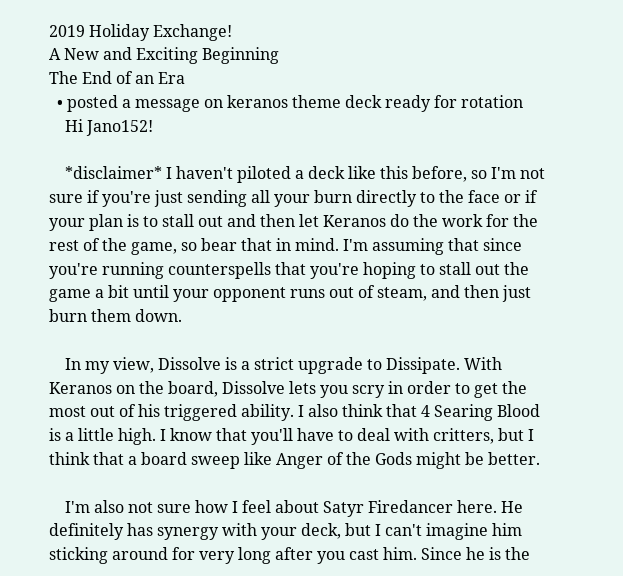2019 Holiday Exchange!
A New and Exciting Beginning
The End of an Era
  • posted a message on keranos theme deck ready for rotation
    Hi Jano152!

    *disclaimer* I haven't piloted a deck like this before, so I'm not sure if you're just sending all your burn directly to the face or if your plan is to stall out and then let Keranos do the work for the rest of the game, so bear that in mind. I'm assuming that since you're running counterspells that you're hoping to stall out the game a bit until your opponent runs out of steam, and then just burn them down.

    In my view, Dissolve is a strict upgrade to Dissipate. With Keranos on the board, Dissolve lets you scry in order to get the most out of his triggered ability. I also think that 4 Searing Blood is a little high. I know that you'll have to deal with critters, but I think that a board sweep like Anger of the Gods might be better.

    I'm also not sure how I feel about Satyr Firedancer here. He definitely has synergy with your deck, but I can't imagine him sticking around for very long after you cast him. Since he is the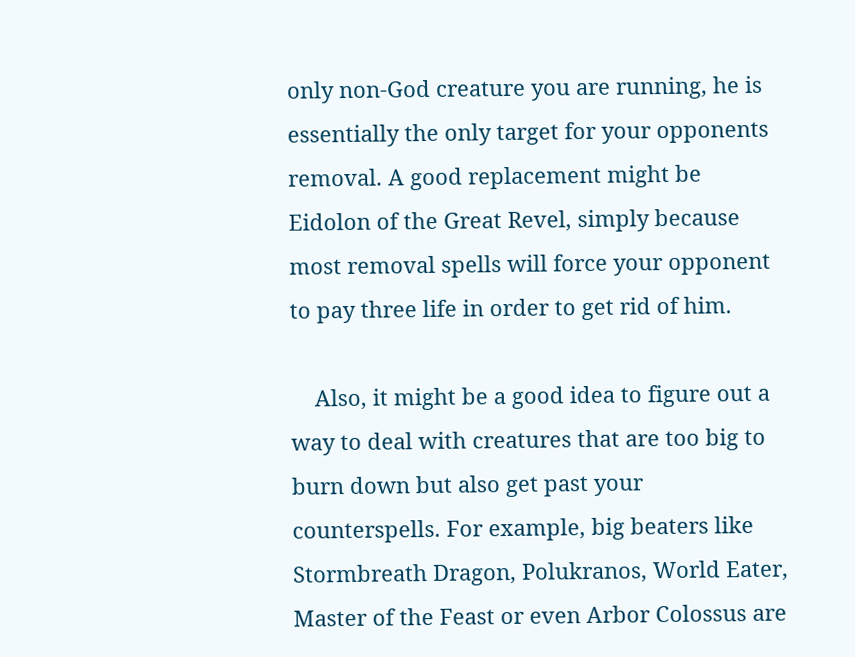only non-God creature you are running, he is essentially the only target for your opponents removal. A good replacement might be Eidolon of the Great Revel, simply because most removal spells will force your opponent to pay three life in order to get rid of him.

    Also, it might be a good idea to figure out a way to deal with creatures that are too big to burn down but also get past your counterspells. For example, big beaters like Stormbreath Dragon, Polukranos, World Eater, Master of the Feast or even Arbor Colossus are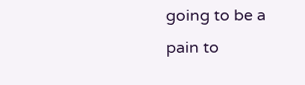going to be a pain to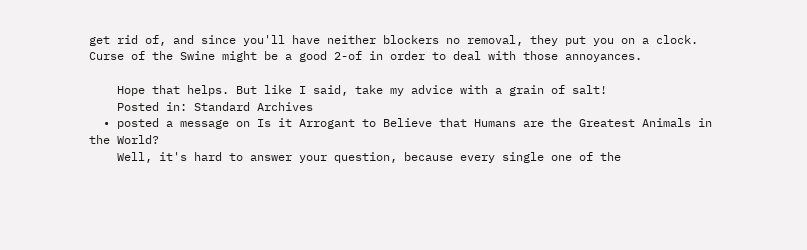get rid of, and since you'll have neither blockers no removal, they put you on a clock. Curse of the Swine might be a good 2-of in order to deal with those annoyances.

    Hope that helps. But like I said, take my advice with a grain of salt!
    Posted in: Standard Archives
  • posted a message on Is it Arrogant to Believe that Humans are the Greatest Animals in the World?
    Well, it's hard to answer your question, because every single one of the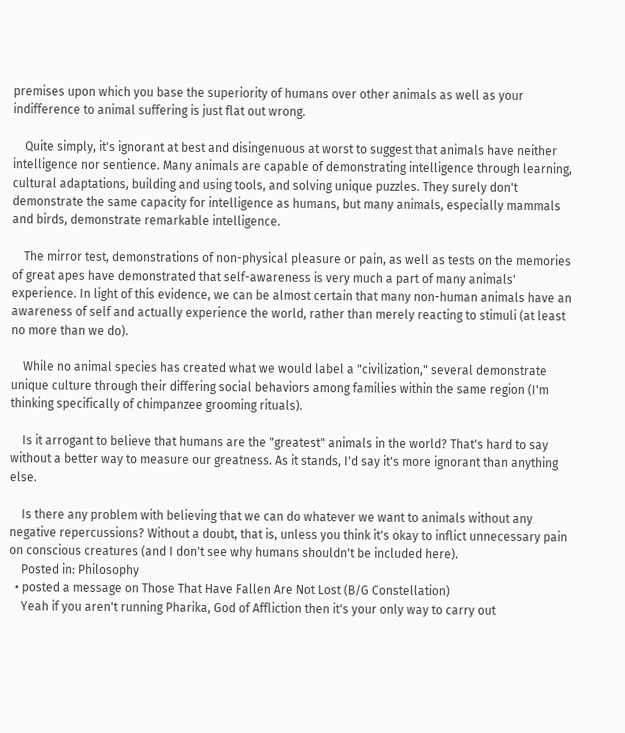premises upon which you base the superiority of humans over other animals as well as your indifference to animal suffering is just flat out wrong.

    Quite simply, it's ignorant at best and disingenuous at worst to suggest that animals have neither intelligence nor sentience. Many animals are capable of demonstrating intelligence through learning, cultural adaptations, building and using tools, and solving unique puzzles. They surely don't demonstrate the same capacity for intelligence as humans, but many animals, especially mammals and birds, demonstrate remarkable intelligence.

    The mirror test, demonstrations of non-physical pleasure or pain, as well as tests on the memories of great apes have demonstrated that self-awareness is very much a part of many animals' experience. In light of this evidence, we can be almost certain that many non-human animals have an awareness of self and actually experience the world, rather than merely reacting to stimuli (at least no more than we do).

    While no animal species has created what we would label a "civilization," several demonstrate unique culture through their differing social behaviors among families within the same region (I'm thinking specifically of chimpanzee grooming rituals).

    Is it arrogant to believe that humans are the "greatest" animals in the world? That's hard to say without a better way to measure our greatness. As it stands, I'd say it's more ignorant than anything else.

    Is there any problem with believing that we can do whatever we want to animals without any negative repercussions? Without a doubt, that is, unless you think it's okay to inflict unnecessary pain on conscious creatures (and I don't see why humans shouldn't be included here).
    Posted in: Philosophy
  • posted a message on Those That Have Fallen Are Not Lost (B/G Constellation)
    Yeah if you aren't running Pharika, God of Affliction then it's your only way to carry out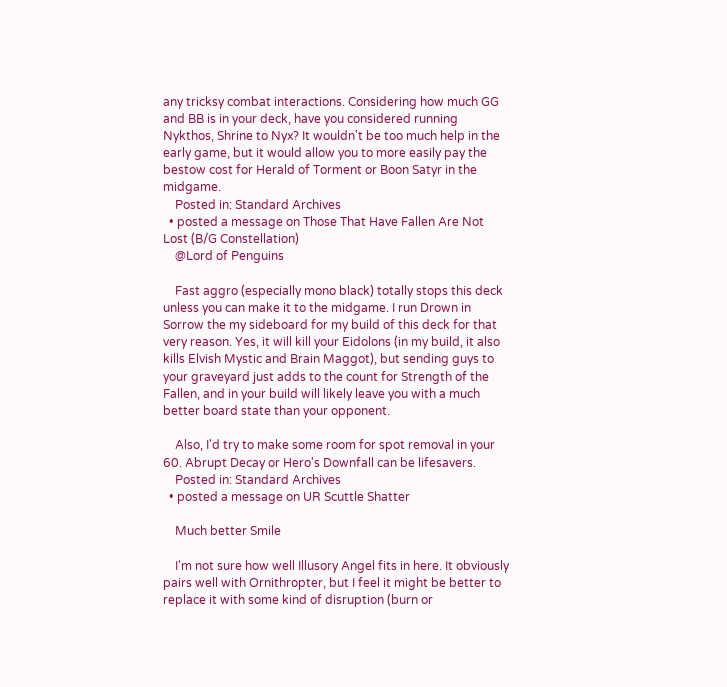any tricksy combat interactions. Considering how much GG and BB is in your deck, have you considered running Nykthos, Shrine to Nyx? It wouldn't be too much help in the early game, but it would allow you to more easily pay the bestow cost for Herald of Torment or Boon Satyr in the midgame.
    Posted in: Standard Archives
  • posted a message on Those That Have Fallen Are Not Lost (B/G Constellation)
    @Lord of Penguins

    Fast aggro (especially mono black) totally stops this deck unless you can make it to the midgame. I run Drown in Sorrow the my sideboard for my build of this deck for that very reason. Yes, it will kill your Eidolons (in my build, it also kills Elvish Mystic and Brain Maggot), but sending guys to your graveyard just adds to the count for Strength of the Fallen, and in your build will likely leave you with a much better board state than your opponent.

    Also, I'd try to make some room for spot removal in your 60. Abrupt Decay or Hero's Downfall can be lifesavers.
    Posted in: Standard Archives
  • posted a message on UR Scuttle Shatter

    Much better Smile

    I'm not sure how well Illusory Angel fits in here. It obviously pairs well with Ornithropter, but I feel it might be better to replace it with some kind of disruption (burn or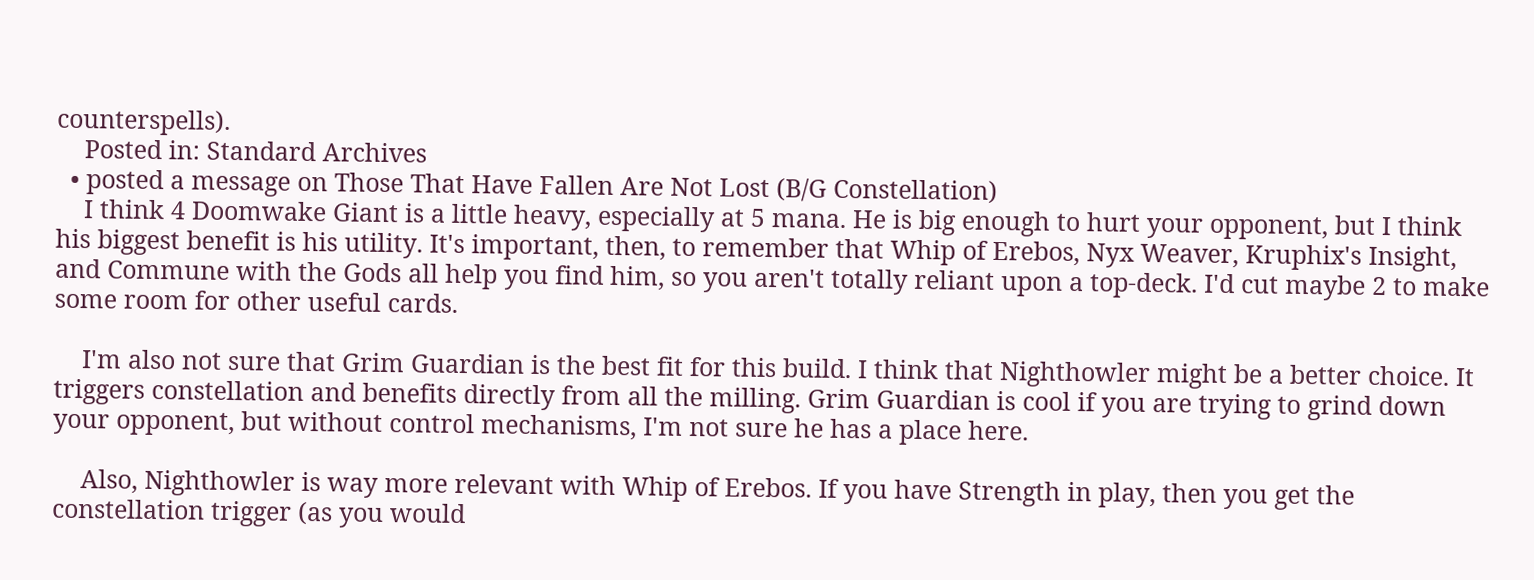counterspells).
    Posted in: Standard Archives
  • posted a message on Those That Have Fallen Are Not Lost (B/G Constellation)
    I think 4 Doomwake Giant is a little heavy, especially at 5 mana. He is big enough to hurt your opponent, but I think his biggest benefit is his utility. It's important, then, to remember that Whip of Erebos, Nyx Weaver, Kruphix's Insight, and Commune with the Gods all help you find him, so you aren't totally reliant upon a top-deck. I'd cut maybe 2 to make some room for other useful cards.

    I'm also not sure that Grim Guardian is the best fit for this build. I think that Nighthowler might be a better choice. It triggers constellation and benefits directly from all the milling. Grim Guardian is cool if you are trying to grind down your opponent, but without control mechanisms, I'm not sure he has a place here.

    Also, Nighthowler is way more relevant with Whip of Erebos. If you have Strength in play, then you get the constellation trigger (as you would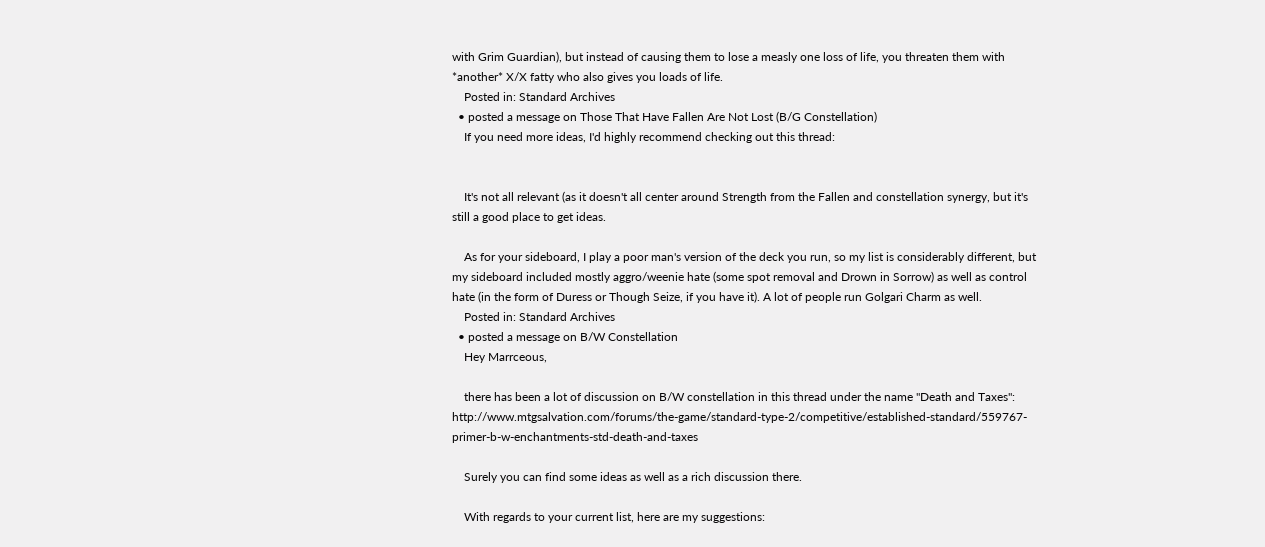with Grim Guardian), but instead of causing them to lose a measly one loss of life, you threaten them with *another* X/X fatty who also gives you loads of life.
    Posted in: Standard Archives
  • posted a message on Those That Have Fallen Are Not Lost (B/G Constellation)
    If you need more ideas, I'd highly recommend checking out this thread:


    It's not all relevant (as it doesn't all center around Strength from the Fallen and constellation synergy, but it's still a good place to get ideas.

    As for your sideboard, I play a poor man's version of the deck you run, so my list is considerably different, but my sideboard included mostly aggro/weenie hate (some spot removal and Drown in Sorrow) as well as control hate (in the form of Duress or Though Seize, if you have it). A lot of people run Golgari Charm as well.
    Posted in: Standard Archives
  • posted a message on B/W Constellation
    Hey Marrceous,

    there has been a lot of discussion on B/W constellation in this thread under the name "Death and Taxes": http://www.mtgsalvation.com/forums/the-game/standard-type-2/competitive/established-standard/559767-primer-b-w-enchantments-std-death-and-taxes

    Surely you can find some ideas as well as a rich discussion there.

    With regards to your current list, here are my suggestions: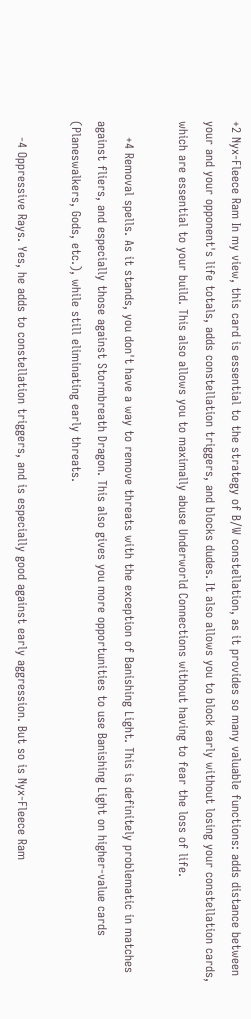+2 Nyx-Fleece Ram In my view, this card is essential to the strategy of B/W constellation, as it provides so many valuable functions: adds distance between your and your opponent's life totals, adds constellation triggers, and blocks dudes. It also allows you to block early without losing your constellation cards, which are essential to your build. This also allows you to maximally abuse Underworld Connections without having to fear the loss of life.

    +4 Removal spells. As it stands, you don't have a way to remove threats with the exception of Banishing Light. This is definitely problematic in matches against fliers, and especially those against Stormbreath Dragon. This also gives you more opportunities to use Banishing Light on higher-value cards (Planeswalkers, Gods, etc.), while still eliminating early threats.

    -4 Oppressive Rays. Yes, he adds to constellation triggers, and is especially good against early aggression. But so is Nyx-Fleece Ram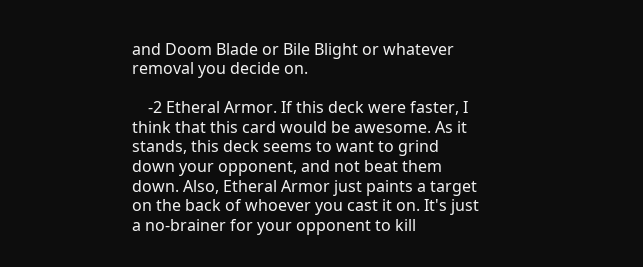and Doom Blade or Bile Blight or whatever removal you decide on.

    -2 Etheral Armor. If this deck were faster, I think that this card would be awesome. As it stands, this deck seems to want to grind down your opponent, and not beat them down. Also, Etheral Armor just paints a target on the back of whoever you cast it on. It's just a no-brainer for your opponent to kill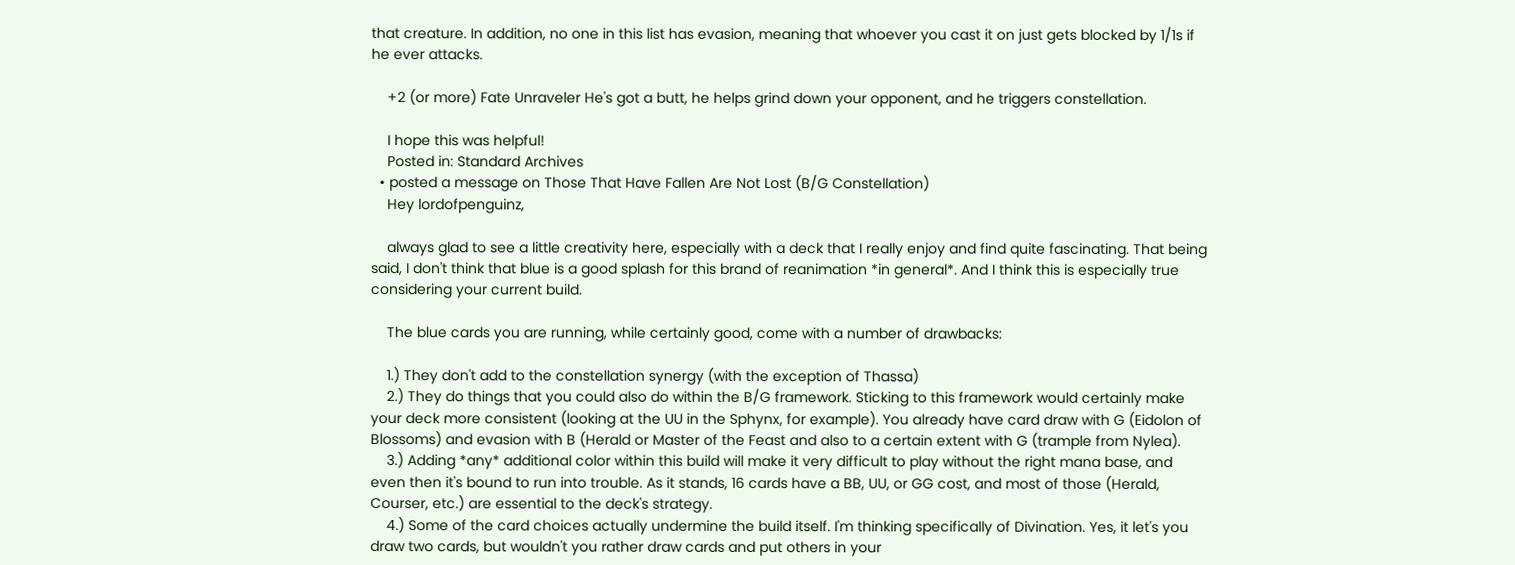that creature. In addition, no one in this list has evasion, meaning that whoever you cast it on just gets blocked by 1/1s if he ever attacks.

    +2 (or more) Fate Unraveler He's got a butt, he helps grind down your opponent, and he triggers constellation.

    I hope this was helpful!
    Posted in: Standard Archives
  • posted a message on Those That Have Fallen Are Not Lost (B/G Constellation)
    Hey lordofpenguinz,

    always glad to see a little creativity here, especially with a deck that I really enjoy and find quite fascinating. That being said, I don't think that blue is a good splash for this brand of reanimation *in general*. And I think this is especially true considering your current build.

    The blue cards you are running, while certainly good, come with a number of drawbacks:

    1.) They don't add to the constellation synergy (with the exception of Thassa)
    2.) They do things that you could also do within the B/G framework. Sticking to this framework would certainly make your deck more consistent (looking at the UU in the Sphynx, for example). You already have card draw with G (Eidolon of Blossoms) and evasion with B (Herald or Master of the Feast and also to a certain extent with G (trample from Nylea).
    3.) Adding *any* additional color within this build will make it very difficult to play without the right mana base, and even then it's bound to run into trouble. As it stands, 16 cards have a BB, UU, or GG cost, and most of those (Herald, Courser, etc.) are essential to the deck's strategy.
    4.) Some of the card choices actually undermine the build itself. I'm thinking specifically of Divination. Yes, it let's you draw two cards, but wouldn't you rather draw cards and put others in your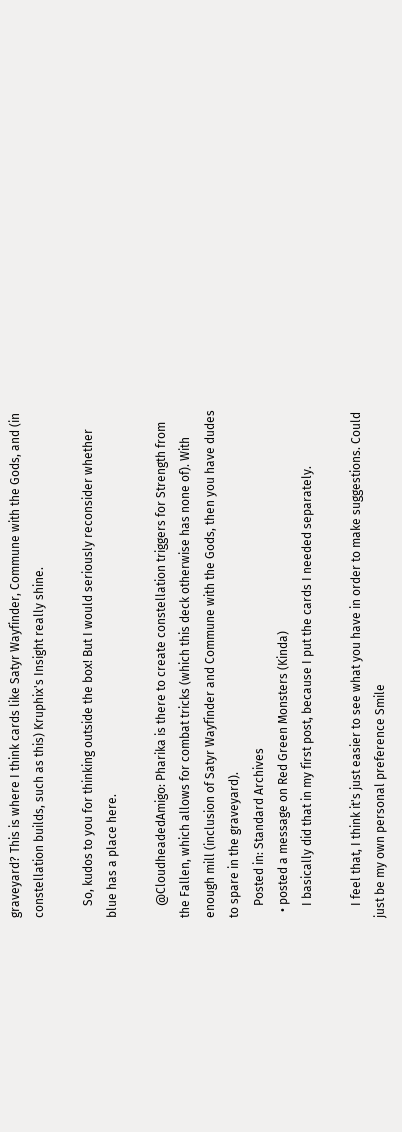graveyard? This is where I think cards like Satyr Wayfinder, Commune with the Gods, and (in constellation builds, such as this) Kruphix's Insight really shine.

    So, kudos to you for thinking outside the box! But I would seriously reconsider whether blue has a place here.

    @CloudheadedAmigo: Pharika is there to create constellation triggers for Strength from the Fallen, which allows for combat tricks (which this deck otherwise has none of). With enough mill (inclusion of Satyr Wayfinder and Commune with the Gods, then you have dudes to spare in the graveyard).
    Posted in: Standard Archives
  • posted a message on Red Green Monsters (Kinda)
    I basically did that in my first post, because I put the cards I needed separately.

    I feel that, I think it's just easier to see what you have in order to make suggestions. Could just be my own personal preference Smile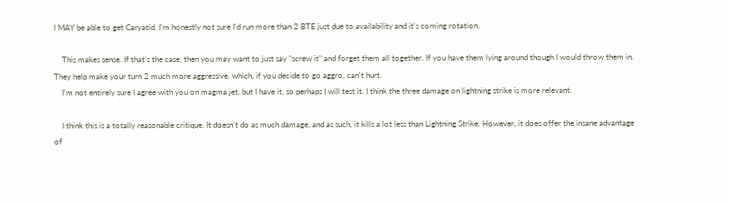I MAY be able to get Caryatid. I'm honestly not sure I'd run more than 2 BTE just due to availability and it's coming rotation.

    This makes sense. If that's the case, then you may want to just say "screw it" and forget them all together. If you have them lying around though I would throw them in. They help make your turn 2 much more aggressive, which, if you decide to go aggro, can't hurt.
    I'm not entirely sure I agree with you on magma jet, but I have it, so perhaps I will test it. I think the three damage on lightning strike is more relevant.

    I think this is a totally reasonable critique. It doesn't do as much damage, and as such, it kills a lot less than Lightning Strike. However, it does offer the insane advantage of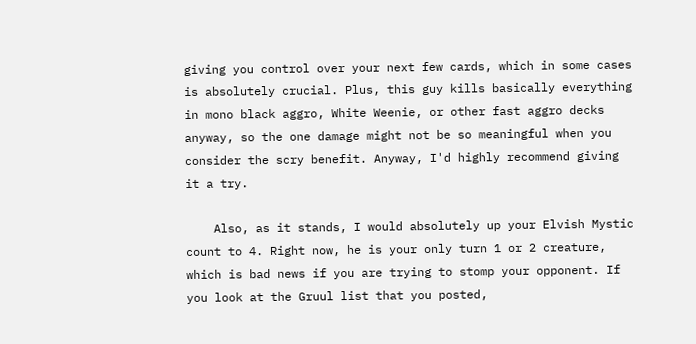giving you control over your next few cards, which in some cases is absolutely crucial. Plus, this guy kills basically everything in mono black aggro, White Weenie, or other fast aggro decks anyway, so the one damage might not be so meaningful when you consider the scry benefit. Anyway, I'd highly recommend giving it a try.

    Also, as it stands, I would absolutely up your Elvish Mystic count to 4. Right now, he is your only turn 1 or 2 creature, which is bad news if you are trying to stomp your opponent. If you look at the Gruul list that you posted,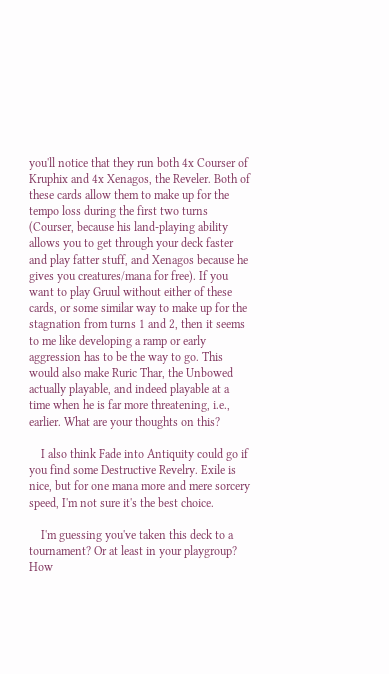you'll notice that they run both 4x Courser of Kruphix and 4x Xenagos, the Reveler. Both of these cards allow them to make up for the tempo loss during the first two turns (Courser, because his land-playing ability allows you to get through your deck faster and play fatter stuff, and Xenagos because he gives you creatures/mana for free). If you want to play Gruul without either of these cards, or some similar way to make up for the stagnation from turns 1 and 2, then it seems to me like developing a ramp or early aggression has to be the way to go. This would also make Ruric Thar, the Unbowed actually playable, and indeed playable at a time when he is far more threatening, i.e., earlier. What are your thoughts on this?

    I also think Fade into Antiquity could go if you find some Destructive Revelry. Exile is nice, but for one mana more and mere sorcery speed, I'm not sure it's the best choice.

    I'm guessing you've taken this deck to a tournament? Or at least in your playgroup? How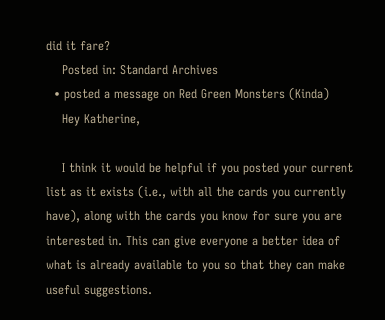did it fare?
    Posted in: Standard Archives
  • posted a message on Red Green Monsters (Kinda)
    Hey Katherine,

    I think it would be helpful if you posted your current list as it exists (i.e., with all the cards you currently have), along with the cards you know for sure you are interested in. This can give everyone a better idea of what is already available to you so that they can make useful suggestions.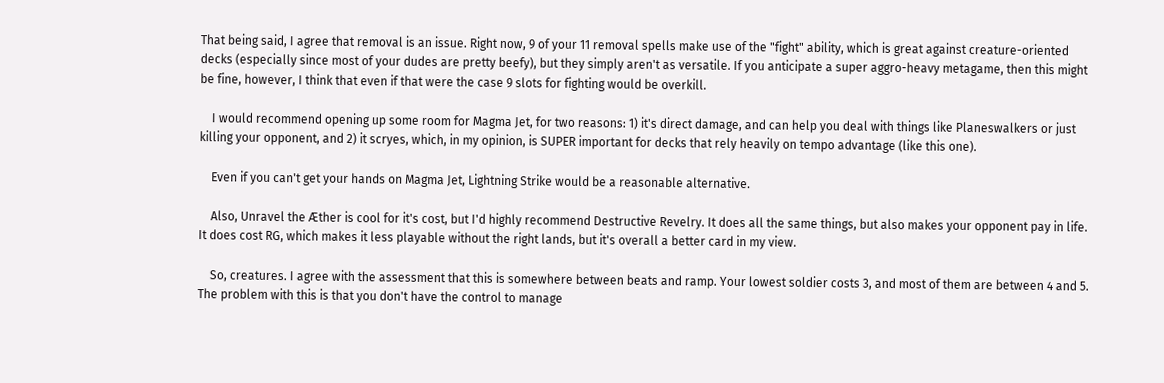That being said, I agree that removal is an issue. Right now, 9 of your 11 removal spells make use of the "fight" ability, which is great against creature-oriented decks (especially since most of your dudes are pretty beefy), but they simply aren't as versatile. If you anticipate a super aggro-heavy metagame, then this might be fine, however, I think that even if that were the case 9 slots for fighting would be overkill.

    I would recommend opening up some room for Magma Jet, for two reasons: 1) it's direct damage, and can help you deal with things like Planeswalkers or just killing your opponent, and 2) it scryes, which, in my opinion, is SUPER important for decks that rely heavily on tempo advantage (like this one).

    Even if you can't get your hands on Magma Jet, Lightning Strike would be a reasonable alternative.

    Also, Unravel the Æther is cool for it's cost, but I'd highly recommend Destructive Revelry. It does all the same things, but also makes your opponent pay in life. It does cost RG, which makes it less playable without the right lands, but it's overall a better card in my view.

    So, creatures. I agree with the assessment that this is somewhere between beats and ramp. Your lowest soldier costs 3, and most of them are between 4 and 5. The problem with this is that you don't have the control to manage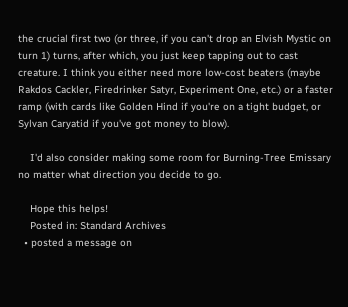the crucial first two (or three, if you can't drop an Elvish Mystic on turn 1) turns, after which, you just keep tapping out to cast creature. I think you either need more low-cost beaters (maybe Rakdos Cackler, Firedrinker Satyr, Experiment One, etc.) or a faster ramp (with cards like Golden Hind if you're on a tight budget, or Sylvan Caryatid if you've got money to blow).

    I'd also consider making some room for Burning-Tree Emissary no matter what direction you decide to go.

    Hope this helps!
    Posted in: Standard Archives
  • posted a message on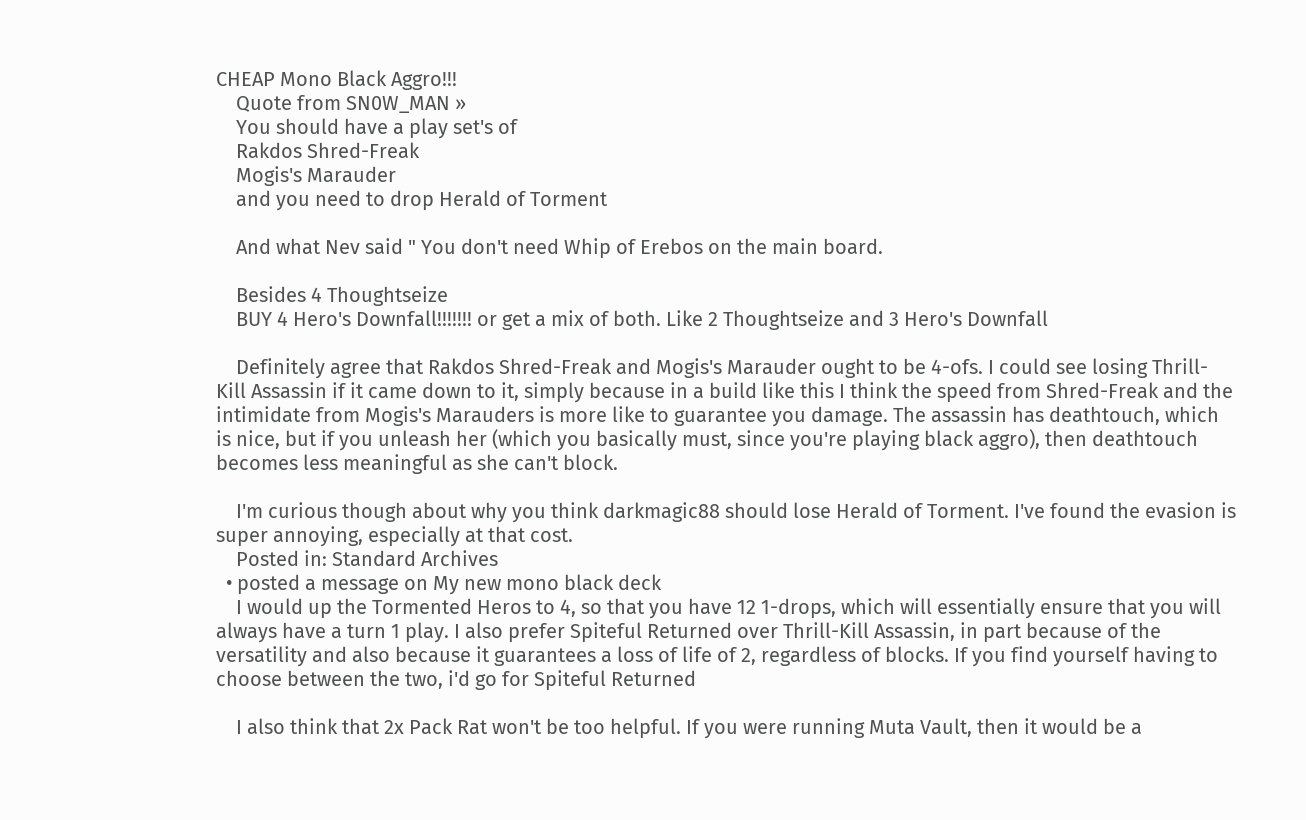CHEAP Mono Black Aggro!!!
    Quote from SN0W_MAN »
    You should have a play set's of
    Rakdos Shred-Freak
    Mogis's Marauder
    and you need to drop Herald of Torment

    And what Nev said " You don't need Whip of Erebos on the main board.

    Besides 4 Thoughtseize
    BUY 4 Hero's Downfall!!!!!!! or get a mix of both. Like 2 Thoughtseize and 3 Hero's Downfall

    Definitely agree that Rakdos Shred-Freak and Mogis's Marauder ought to be 4-ofs. I could see losing Thrill-Kill Assassin if it came down to it, simply because in a build like this I think the speed from Shred-Freak and the intimidate from Mogis's Marauders is more like to guarantee you damage. The assassin has deathtouch, which is nice, but if you unleash her (which you basically must, since you're playing black aggro), then deathtouch becomes less meaningful as she can't block.

    I'm curious though about why you think darkmagic88 should lose Herald of Torment. I've found the evasion is super annoying, especially at that cost.
    Posted in: Standard Archives
  • posted a message on My new mono black deck
    I would up the Tormented Heros to 4, so that you have 12 1-drops, which will essentially ensure that you will always have a turn 1 play. I also prefer Spiteful Returned over Thrill-Kill Assassin, in part because of the versatility and also because it guarantees a loss of life of 2, regardless of blocks. If you find yourself having to choose between the two, i'd go for Spiteful Returned

    I also think that 2x Pack Rat won't be too helpful. If you were running Muta Vault, then it would be a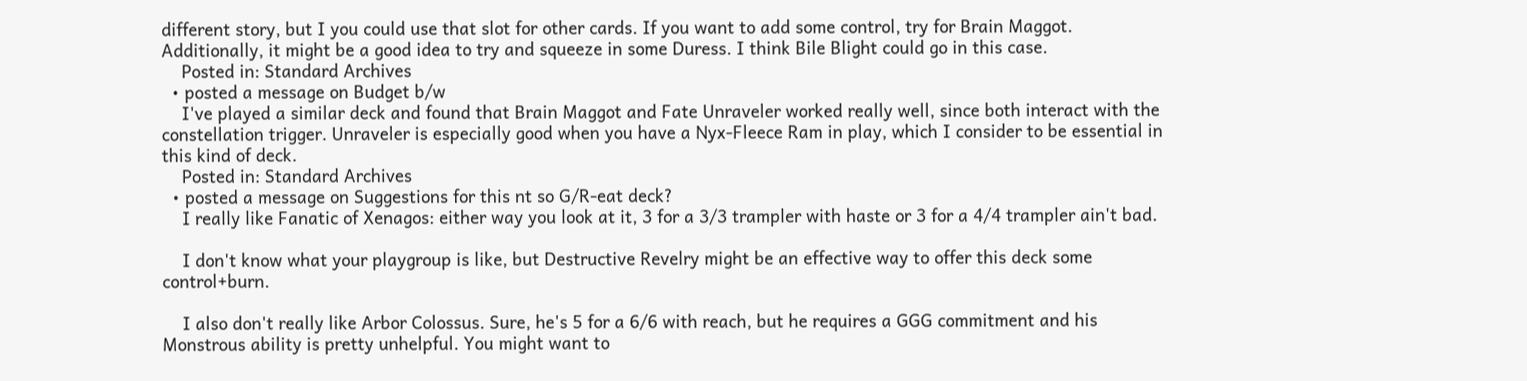different story, but I you could use that slot for other cards. If you want to add some control, try for Brain Maggot. Additionally, it might be a good idea to try and squeeze in some Duress. I think Bile Blight could go in this case.
    Posted in: Standard Archives
  • posted a message on Budget b/w
    I've played a similar deck and found that Brain Maggot and Fate Unraveler worked really well, since both interact with the constellation trigger. Unraveler is especially good when you have a Nyx-Fleece Ram in play, which I consider to be essential in this kind of deck.
    Posted in: Standard Archives
  • posted a message on Suggestions for this nt so G/R-eat deck?
    I really like Fanatic of Xenagos: either way you look at it, 3 for a 3/3 trampler with haste or 3 for a 4/4 trampler ain't bad.

    I don't know what your playgroup is like, but Destructive Revelry might be an effective way to offer this deck some control+burn.

    I also don't really like Arbor Colossus. Sure, he's 5 for a 6/6 with reach, but he requires a GGG commitment and his Monstrous ability is pretty unhelpful. You might want to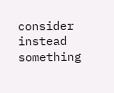consider instead something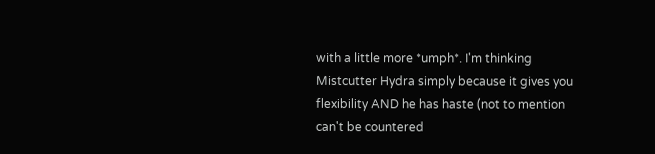with a little more *umph*. I'm thinking Mistcutter Hydra simply because it gives you flexibility AND he has haste (not to mention can't be countered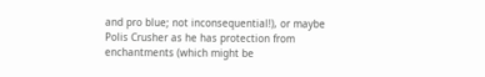and pro blue; not inconsequential!), or maybe Polis Crusher as he has protection from enchantments (which might be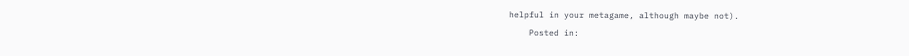helpful in your metagame, although maybe not).
    Posted in: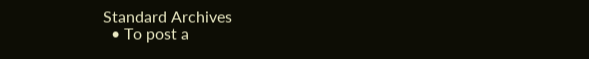Standard Archives
  • To post a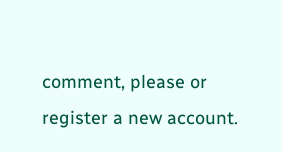comment, please or register a new account.